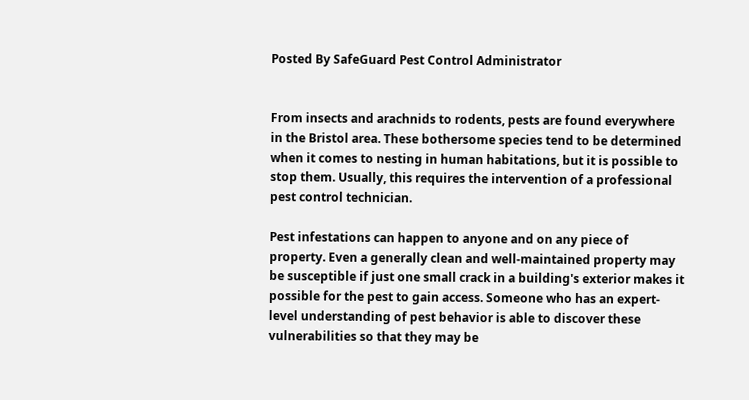Posted By SafeGuard Pest Control Administrator


From insects and arachnids to rodents, pests are found everywhere in the Bristol area. These bothersome species tend to be determined when it comes to nesting in human habitations, but it is possible to stop them. Usually, this requires the intervention of a professional pest control technician.

Pest infestations can happen to anyone and on any piece of property. Even a generally clean and well-maintained property may be susceptible if just one small crack in a building's exterior makes it possible for the pest to gain access. Someone who has an expert-level understanding of pest behavior is able to discover these vulnerabilities so that they may be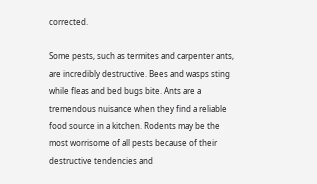corrected.

Some pests, such as termites and carpenter ants, are incredibly destructive. Bees and wasps sting while fleas and bed bugs bite. Ants are a tremendous nuisance when they find a reliable food source in a kitchen. Rodents may be the most worrisome of all pests because of their destructive tendencies and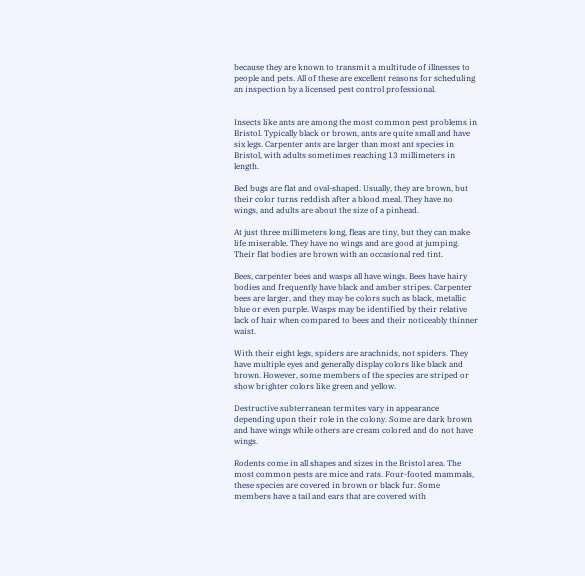because they are known to transmit a multitude of illnesses to people and pets. All of these are excellent reasons for scheduling an inspection by a licensed pest control professional.


Insects like ants are among the most common pest problems in Bristol. Typically black or brown, ants are quite small and have six legs. Carpenter ants are larger than most ant species in Bristol, with adults sometimes reaching 13 millimeters in length.

Bed bugs are flat and oval-shaped. Usually, they are brown, but their color turns reddish after a blood meal. They have no wings, and adults are about the size of a pinhead.

At just three millimeters long, fleas are tiny, but they can make life miserable. They have no wings and are good at jumping. Their flat bodies are brown with an occasional red tint.

Bees, carpenter bees and wasps all have wings. Bees have hairy bodies and frequently have black and amber stripes. Carpenter bees are larger, and they may be colors such as black, metallic blue or even purple. Wasps may be identified by their relative lack of hair when compared to bees and their noticeably thinner waist.

With their eight legs, spiders are arachnids, not spiders. They have multiple eyes and generally display colors like black and brown. However, some members of the species are striped or show brighter colors like green and yellow.

Destructive subterranean termites vary in appearance depending upon their role in the colony. Some are dark brown and have wings while others are cream colored and do not have wings.

Rodents come in all shapes and sizes in the Bristol area. The most common pests are mice and rats. Four-footed mammals, these species are covered in brown or black fur. Some members have a tail and ears that are covered with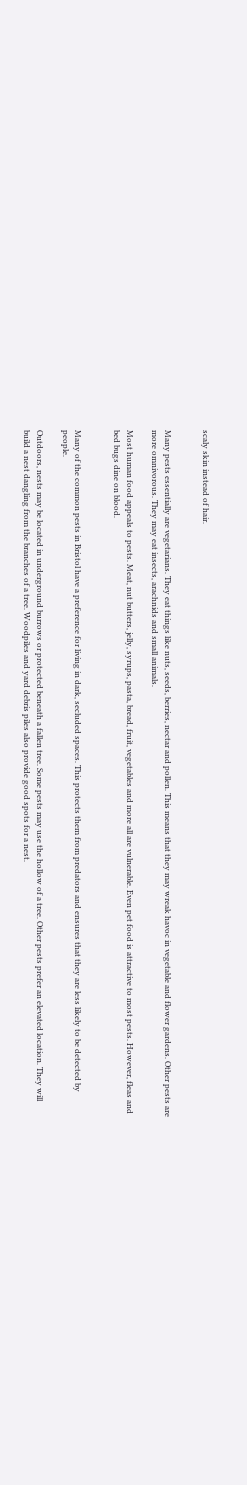scaly skin instead of hair.


Many pests essentially are vegetarians. They eat things like nuts, seeds, berries, nectar and pollen. This means that they may wreak havoc in vegetable and flower gardens. Other pests are more omnivorous. They may eat insects, arachnids and small animals.

Most human food appeals to pests. Meat, nut butters, jelly, syrups, pasta, bread, fruit, vegetables and more all are vulnerable. Even pet food is attractive to most pests. However, fleas and bed bugs dine on blood.


Many of the common pests in Bristol have a preference for living in dark, secluded spaces. This protects them from predators and ensures that they are less likely to be detected by people.

Outdoors, nests may be located in underground burrows or protected beneath a fallen tree. Some pests may use the hollow of a tree. Other pests prefer an elevated location. They will build a nest dangling from the branches of a tree. Woodpiles and yard debris piles also provide good spots for a nest.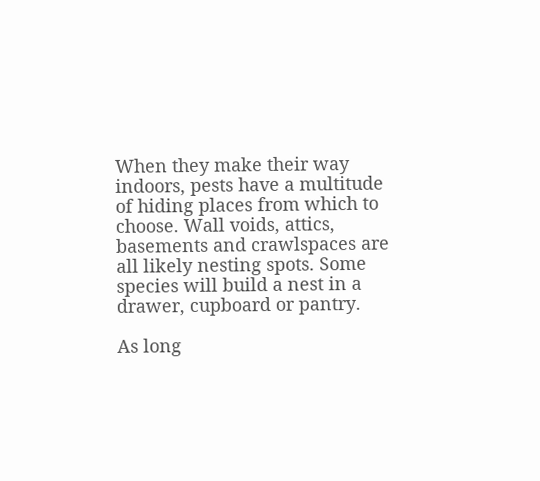When they make their way indoors, pests have a multitude of hiding places from which to choose. Wall voids, attics, basements and crawlspaces are all likely nesting spots. Some species will build a nest in a drawer, cupboard or pantry.

As long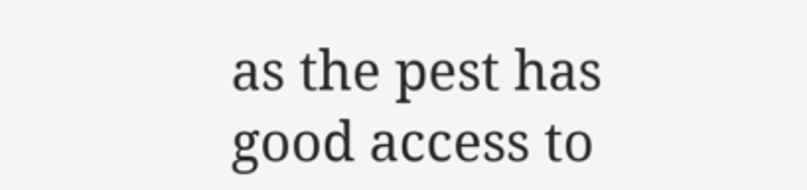as the pest has good access to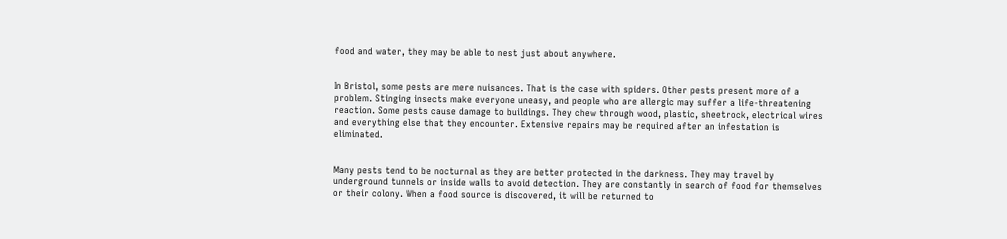food and water, they may be able to nest just about anywhere.


In Bristol, some pests are mere nuisances. That is the case with spiders. Other pests present more of a problem. Stinging insects make everyone uneasy, and people who are allergic may suffer a life-threatening reaction. Some pests cause damage to buildings. They chew through wood, plastic, sheetrock, electrical wires and everything else that they encounter. Extensive repairs may be required after an infestation is eliminated.


Many pests tend to be nocturnal as they are better protected in the darkness. They may travel by underground tunnels or inside walls to avoid detection. They are constantly in search of food for themselves or their colony. When a food source is discovered, it will be returned to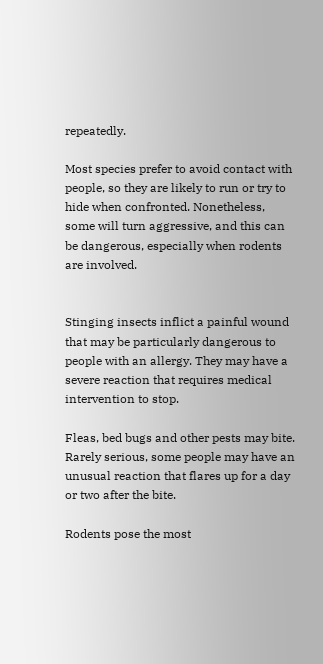repeatedly.

Most species prefer to avoid contact with people, so they are likely to run or try to hide when confronted. Nonetheless, some will turn aggressive, and this can be dangerous, especially when rodents are involved.


Stinging insects inflict a painful wound that may be particularly dangerous to people with an allergy. They may have a severe reaction that requires medical intervention to stop.

Fleas, bed bugs and other pests may bite. Rarely serious, some people may have an unusual reaction that flares up for a day or two after the bite.

Rodents pose the most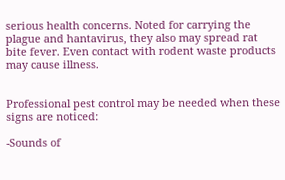serious health concerns. Noted for carrying the plague and hantavirus, they also may spread rat bite fever. Even contact with rodent waste products may cause illness.


Professional pest control may be needed when these signs are noticed:

-Sounds of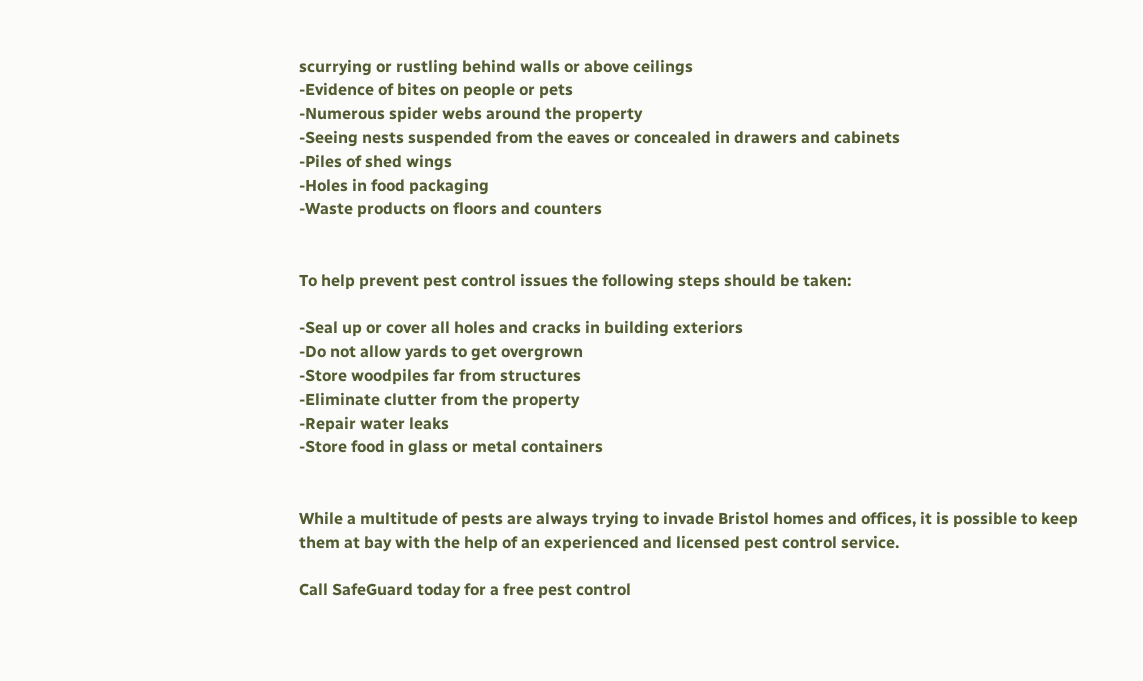scurrying or rustling behind walls or above ceilings
-Evidence of bites on people or pets
-Numerous spider webs around the property
-Seeing nests suspended from the eaves or concealed in drawers and cabinets
-Piles of shed wings
-Holes in food packaging
-Waste products on floors and counters


To help prevent pest control issues the following steps should be taken:

-Seal up or cover all holes and cracks in building exteriors
-Do not allow yards to get overgrown
-Store woodpiles far from structures
-Eliminate clutter from the property
-Repair water leaks
-Store food in glass or metal containers


While a multitude of pests are always trying to invade Bristol homes and offices, it is possible to keep them at bay with the help of an experienced and licensed pest control service.

Call SafeGuard today for a free pest control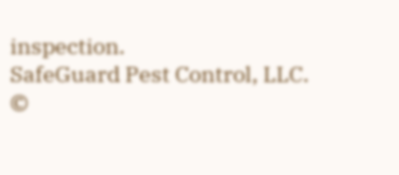inspection.
SafeGuard Pest Control, LLC.
©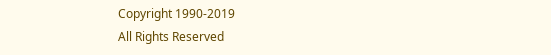Copyright 1990-2019
All Rights Reserved